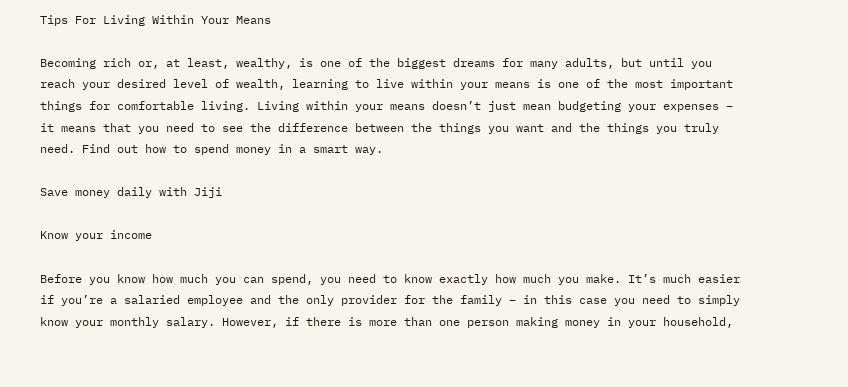Tips For Living Within Your Means

Becoming rich or, at least, wealthy, is one of the biggest dreams for many adults, but until you reach your desired level of wealth, learning to live within your means is one of the most important things for comfortable living. Living within your means doesn’t just mean budgeting your expenses – it means that you need to see the difference between the things you want and the things you truly need. Find out how to spend money in a smart way.

Save money daily with Jiji

Know your income

Before you know how much you can spend, you need to know exactly how much you make. It’s much easier if you’re a salaried employee and the only provider for the family – in this case you need to simply know your monthly salary. However, if there is more than one person making money in your household,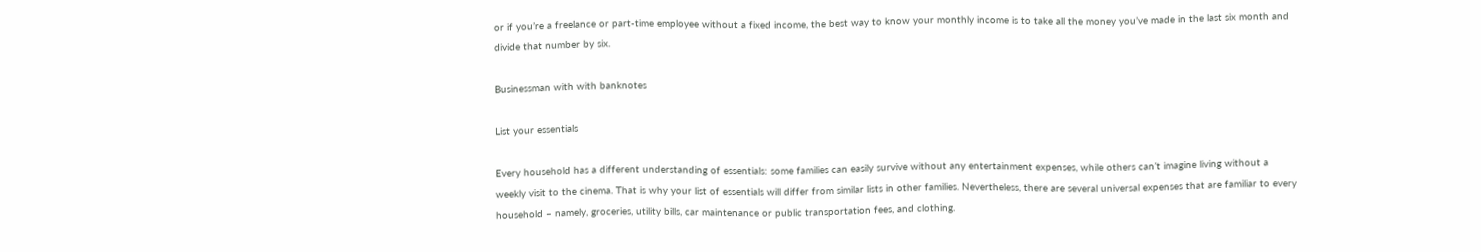or if you’re a freelance or part-time employee without a fixed income, the best way to know your monthly income is to take all the money you’ve made in the last six month and divide that number by six.

Businessman with with banknotes

List your essentials

Every household has a different understanding of essentials: some families can easily survive without any entertainment expenses, while others can’t imagine living without a weekly visit to the cinema. That is why your list of essentials will differ from similar lists in other families. Nevertheless, there are several universal expenses that are familiar to every household – namely, groceries, utility bills, car maintenance or public transportation fees, and clothing.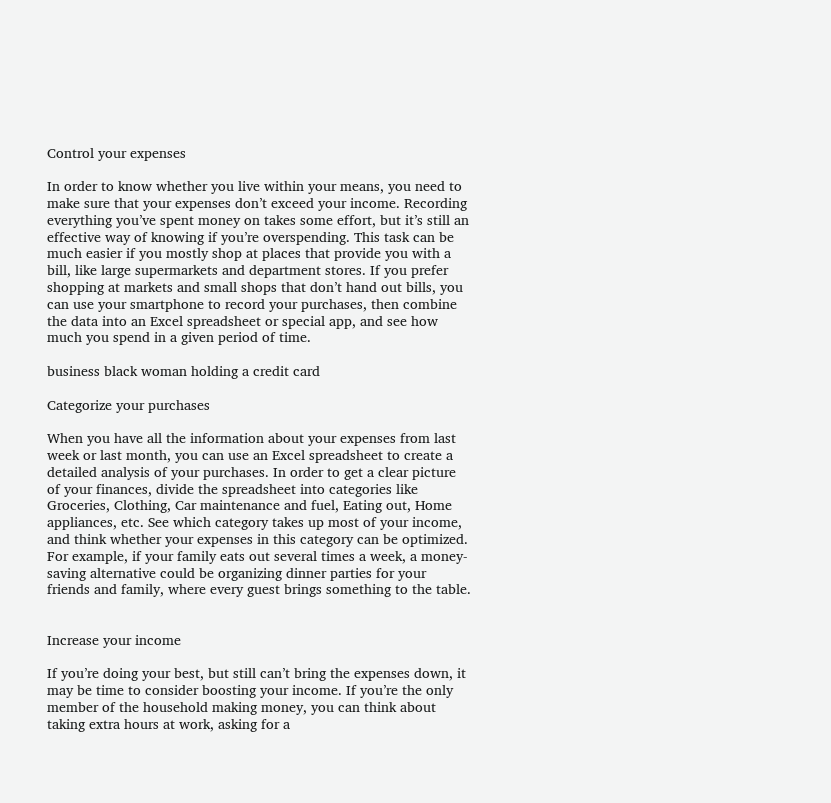Control your expenses

In order to know whether you live within your means, you need to make sure that your expenses don’t exceed your income. Recording everything you’ve spent money on takes some effort, but it’s still an effective way of knowing if you’re overspending. This task can be much easier if you mostly shop at places that provide you with a bill, like large supermarkets and department stores. If you prefer shopping at markets and small shops that don’t hand out bills, you can use your smartphone to record your purchases, then combine the data into an Excel spreadsheet or special app, and see how much you spend in a given period of time.

business black woman holding a credit card

Categorize your purchases

When you have all the information about your expenses from last week or last month, you can use an Excel spreadsheet to create a detailed analysis of your purchases. In order to get a clear picture of your finances, divide the spreadsheet into categories like Groceries, Clothing, Car maintenance and fuel, Eating out, Home appliances, etc. See which category takes up most of your income, and think whether your expenses in this category can be optimized. For example, if your family eats out several times a week, a money-saving alternative could be organizing dinner parties for your friends and family, where every guest brings something to the table.


Increase your income

If you’re doing your best, but still can’t bring the expenses down, it may be time to consider boosting your income. If you’re the only member of the household making money, you can think about taking extra hours at work, asking for a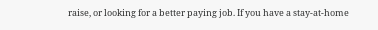raise, or looking for a better paying job. If you have a stay-at-home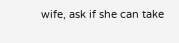wife, ask if she can take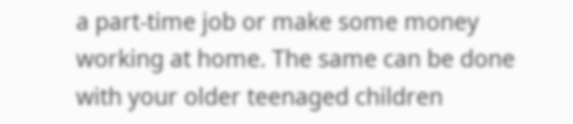a part-time job or make some money working at home. The same can be done with your older teenaged children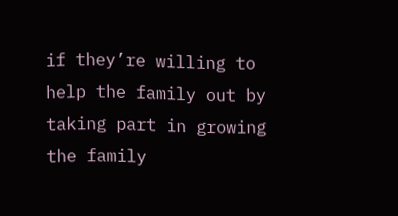if they’re willing to help the family out by taking part in growing the family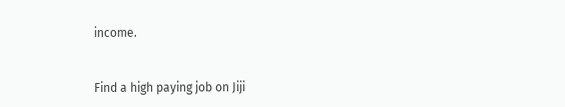income.


Find a high paying job on Jiji